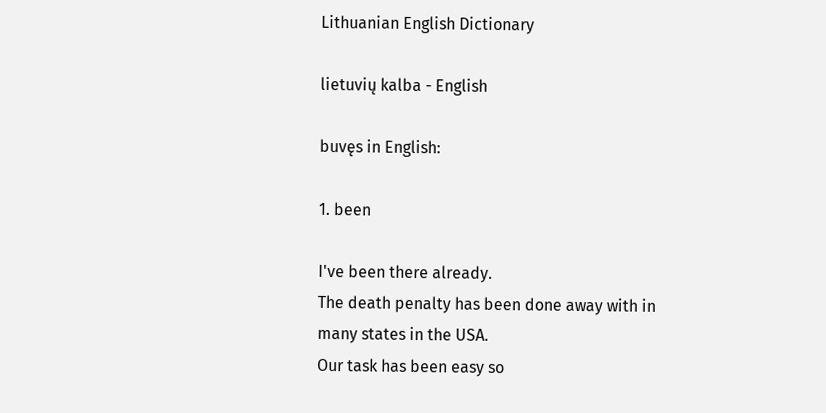Lithuanian English Dictionary

lietuvių kalba - English

buvęs in English:

1. been

I've been there already.
The death penalty has been done away with in many states in the USA.
Our task has been easy so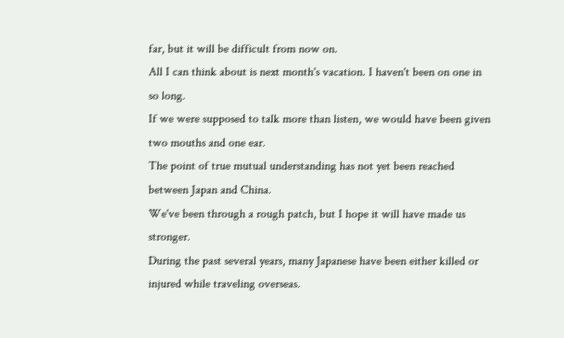far, but it will be difficult from now on.
All I can think about is next month's vacation. I haven't been on one in so long.
If we were supposed to talk more than listen, we would have been given two mouths and one ear.
The point of true mutual understanding has not yet been reached between Japan and China.
We've been through a rough patch, but I hope it will have made us stronger.
During the past several years, many Japanese have been either killed or injured while traveling overseas.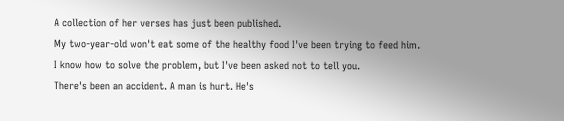A collection of her verses has just been published.
My two-year-old won't eat some of the healthy food I've been trying to feed him.
I know how to solve the problem, but I've been asked not to tell you.
There's been an accident. A man is hurt. He's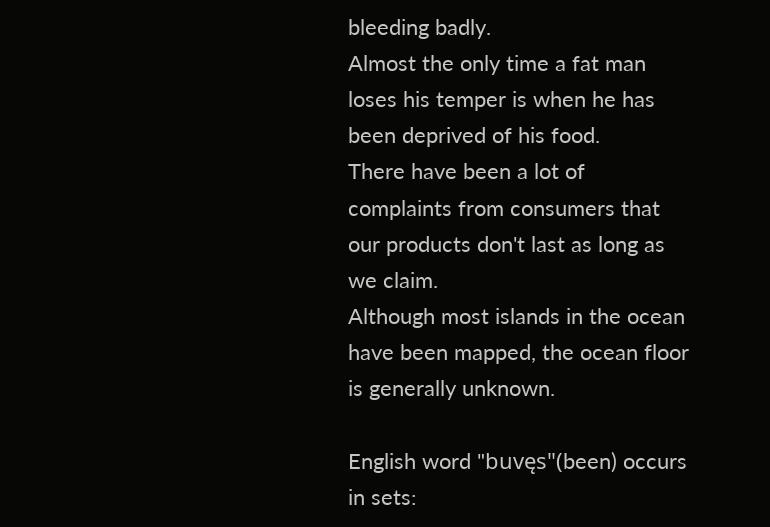bleeding badly.
Almost the only time a fat man loses his temper is when he has been deprived of his food.
There have been a lot of complaints from consumers that our products don't last as long as we claim.
Although most islands in the ocean have been mapped, the ocean floor is generally unknown.

English word "buvęs"(been) occurs in sets: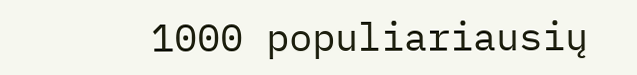1000 populiariausių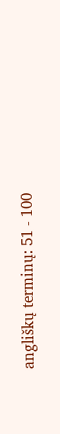angliškų terminų: 51 - 100